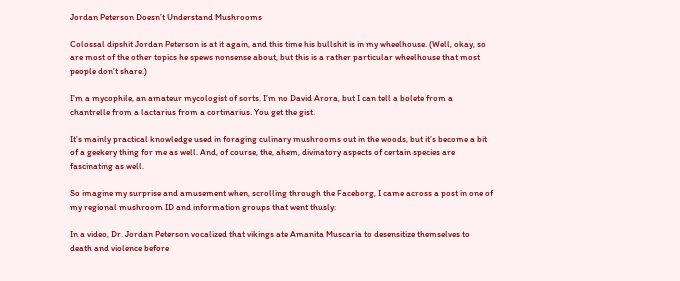Jordan Peterson Doesn’t Understand Mushrooms

Colossal dipshit Jordan Peterson is at it again, and this time his bullshit is in my wheelhouse. (Well, okay, so are most of the other topics he spews nonsense about, but this is a rather particular wheelhouse that most people don’t share.)

I’m a mycophile, an amateur mycologist of sorts. I’m no David Arora, but I can tell a bolete from a chantrelle from a lactarius from a cortinarius. You get the gist.

It’s mainly practical knowledge used in foraging culinary mushrooms out in the woods, but it’s become a bit of a geekery thing for me as well. And, of course, the, ahem, divinatory aspects of certain species are fascinating as well.

So imagine my surprise and amusement when, scrolling through the Faceborg, I came across a post in one of my regional mushroom ID and information groups that went thusly:

In a video, Dr. Jordan Peterson vocalized that vikings ate Amanita Muscaria to desensitize themselves to death and violence before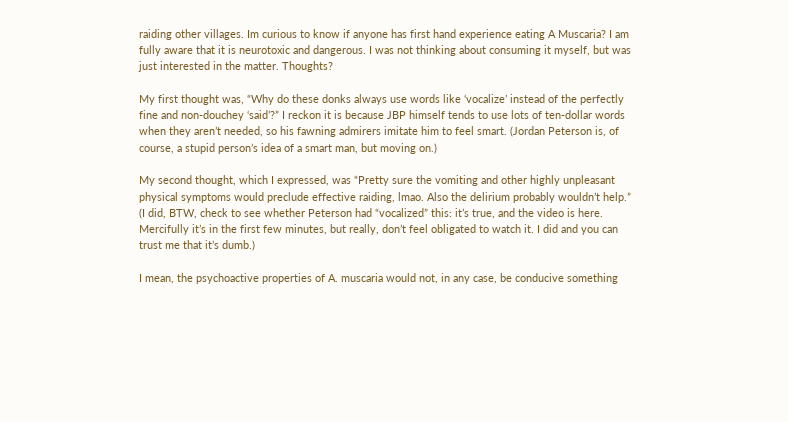raiding other villages. Im curious to know if anyone has first hand experience eating A Muscaria? I am fully aware that it is neurotoxic and dangerous. I was not thinking about consuming it myself, but was just interested in the matter. Thoughts?

My first thought was, “Why do these donks always use words like ‘vocalize’ instead of the perfectly fine and non-douchey ‘said’?” I reckon it is because JBP himself tends to use lots of ten-dollar words when they aren’t needed, so his fawning admirers imitate him to feel smart. (Jordan Peterson is, of course, a stupid person’s idea of a smart man, but moving on.)

My second thought, which I expressed, was “Pretty sure the vomiting and other highly unpleasant physical symptoms would preclude effective raiding, lmao. Also the delirium probably wouldn’t help.” (I did, BTW, check to see whether Peterson had “vocalized” this: it’s true, and the video is here. Mercifully it’s in the first few minutes, but really, don’t feel obligated to watch it. I did and you can trust me that it’s dumb.)

I mean, the psychoactive properties of A. muscaria would not, in any case, be conducive something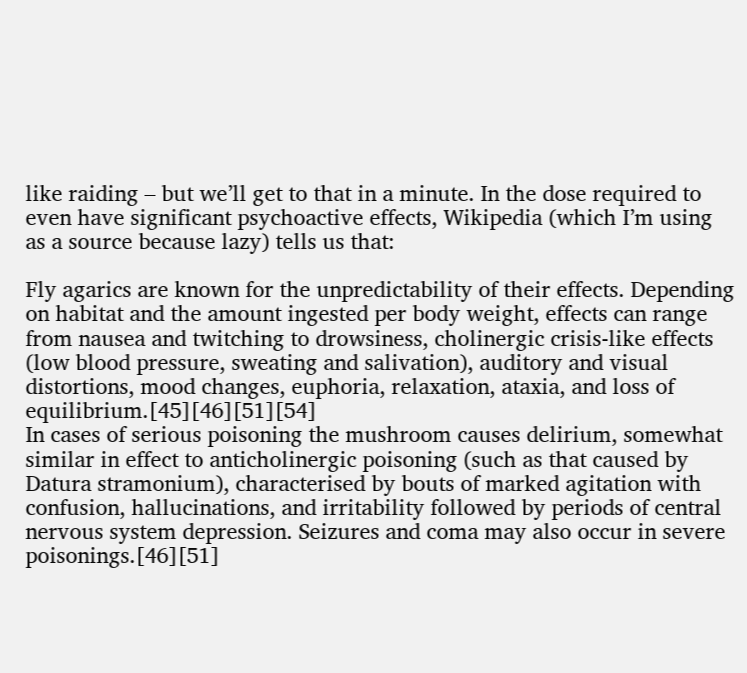like raiding – but we’ll get to that in a minute. In the dose required to even have significant psychoactive effects, Wikipedia (which I’m using as a source because lazy) tells us that:

Fly agarics are known for the unpredictability of their effects. Depending on habitat and the amount ingested per body weight, effects can range from nausea and twitching to drowsiness, cholinergic crisis-like effects (low blood pressure, sweating and salivation), auditory and visual distortions, mood changes, euphoria, relaxation, ataxia, and loss of equilibrium.[45][46][51][54]
In cases of serious poisoning the mushroom causes delirium, somewhat similar in effect to anticholinergic poisoning (such as that caused by Datura stramonium), characterised by bouts of marked agitation with confusion, hallucinations, and irritability followed by periods of central nervous system depression. Seizures and coma may also occur in severe poisonings.[46][51]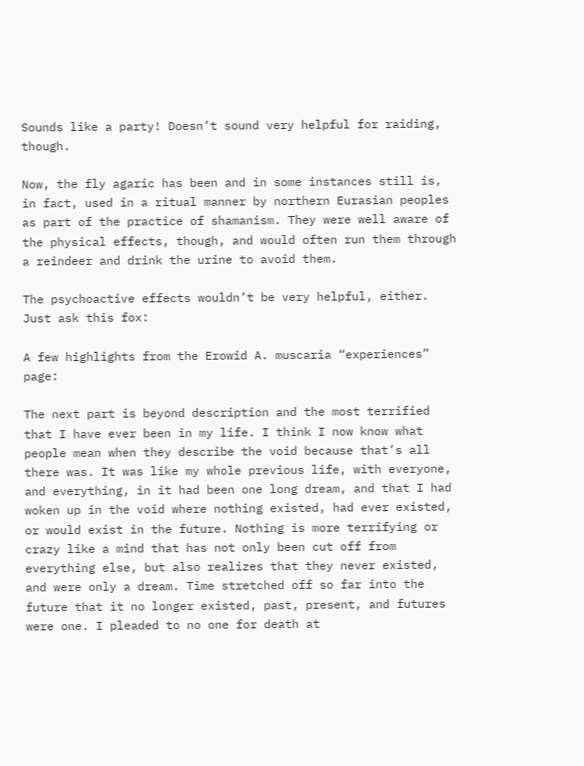Sounds like a party! Doesn’t sound very helpful for raiding, though.

Now, the fly agaric has been and in some instances still is, in fact, used in a ritual manner by northern Eurasian peoples as part of the practice of shamanism. They were well aware of the physical effects, though, and would often run them through a reindeer and drink the urine to avoid them.

The psychoactive effects wouldn’t be very helpful, either. Just ask this fox:

A few highlights from the Erowid A. muscaria “experiences” page:

The next part is beyond description and the most terrified that I have ever been in my life. I think I now know what people mean when they describe the void because that’s all there was. It was like my whole previous life, with everyone, and everything, in it had been one long dream, and that I had woken up in the void where nothing existed, had ever existed, or would exist in the future. Nothing is more terrifying or crazy like a mind that has not only been cut off from everything else, but also realizes that they never existed, and were only a dream. Time stretched off so far into the future that it no longer existed, past, present, and futures were one. I pleaded to no one for death at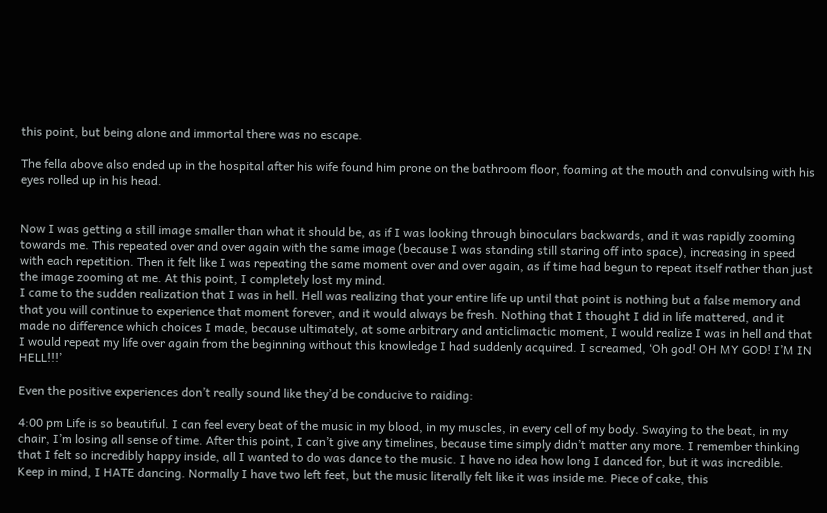this point, but being alone and immortal there was no escape.

The fella above also ended up in the hospital after his wife found him prone on the bathroom floor, foaming at the mouth and convulsing with his eyes rolled up in his head.


Now I was getting a still image smaller than what it should be, as if I was looking through binoculars backwards, and it was rapidly zooming towards me. This repeated over and over again with the same image (because I was standing still staring off into space), increasing in speed with each repetition. Then it felt like I was repeating the same moment over and over again, as if time had begun to repeat itself rather than just the image zooming at me. At this point, I completely lost my mind.
I came to the sudden realization that I was in hell. Hell was realizing that your entire life up until that point is nothing but a false memory and that you will continue to experience that moment forever, and it would always be fresh. Nothing that I thought I did in life mattered, and it made no difference which choices I made, because ultimately, at some arbitrary and anticlimactic moment, I would realize I was in hell and that I would repeat my life over again from the beginning without this knowledge I had suddenly acquired. I screamed, ‘Oh god! OH MY GOD! I’M IN HELL!!!’

Even the positive experiences don’t really sound like they’d be conducive to raiding:

4:00 pm Life is so beautiful. I can feel every beat of the music in my blood, in my muscles, in every cell of my body. Swaying to the beat, in my chair, I’m losing all sense of time. After this point, I can’t give any timelines, because time simply didn’t matter any more. I remember thinking that I felt so incredibly happy inside, all I wanted to do was dance to the music. I have no idea how long I danced for, but it was incredible. Keep in mind, I HATE dancing. Normally I have two left feet, but the music literally felt like it was inside me. Piece of cake, this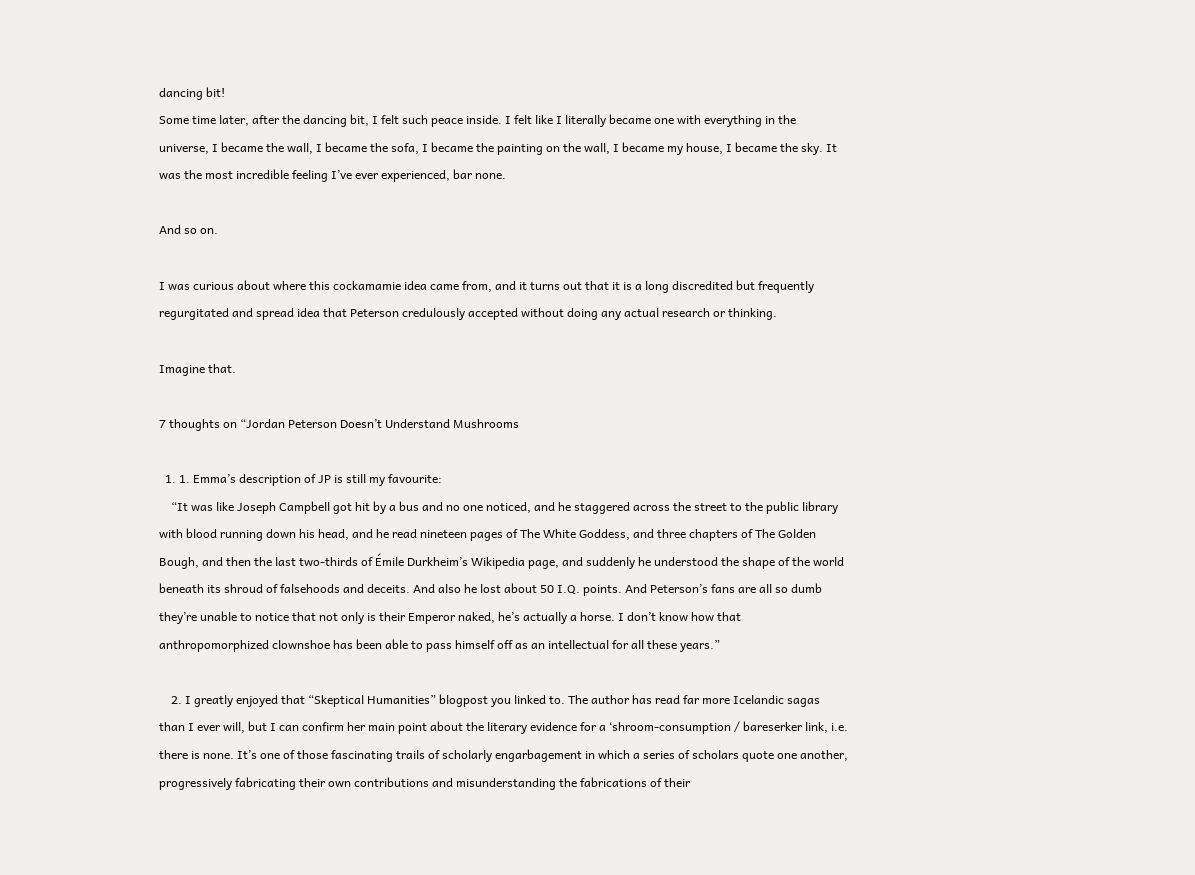dancing bit!
Some time later, after the dancing bit, I felt such peace inside. I felt like I literally became one with everything in the universe, I became the wall, I became the sofa, I became the painting on the wall, I became my house, I became the sky. It was the most incredible feeling I’ve ever experienced, bar none.

And so on.

I was curious about where this cockamamie idea came from, and it turns out that it is a long discredited but frequently regurgitated and spread idea that Peterson credulously accepted without doing any actual research or thinking.

Imagine that.

7 thoughts on “Jordan Peterson Doesn’t Understand Mushrooms

  1. 1. Emma’s description of JP is still my favourite:
    “It was like Joseph Campbell got hit by a bus and no one noticed, and he staggered across the street to the public library with blood running down his head, and he read nineteen pages of The White Goddess, and three chapters of The Golden Bough, and then the last two-thirds of Émile Durkheim’s Wikipedia page, and suddenly he understood the shape of the world beneath its shroud of falsehoods and deceits. And also he lost about 50 I.Q. points. And Peterson’s fans are all so dumb they’re unable to notice that not only is their Emperor naked, he’s actually a horse. I don’t know how that anthropomorphized clownshoe has been able to pass himself off as an intellectual for all these years.”

    2. I greatly enjoyed that “Skeptical Humanities” blogpost you linked to. The author has read far more Icelandic sagas than I ever will, but I can confirm her main point about the literary evidence for a ‘shroom-consumption / bareserker link, i.e. there is none. It’s one of those fascinating trails of scholarly engarbagement in which a series of scholars quote one another, progressively fabricating their own contributions and misunderstanding the fabrications of their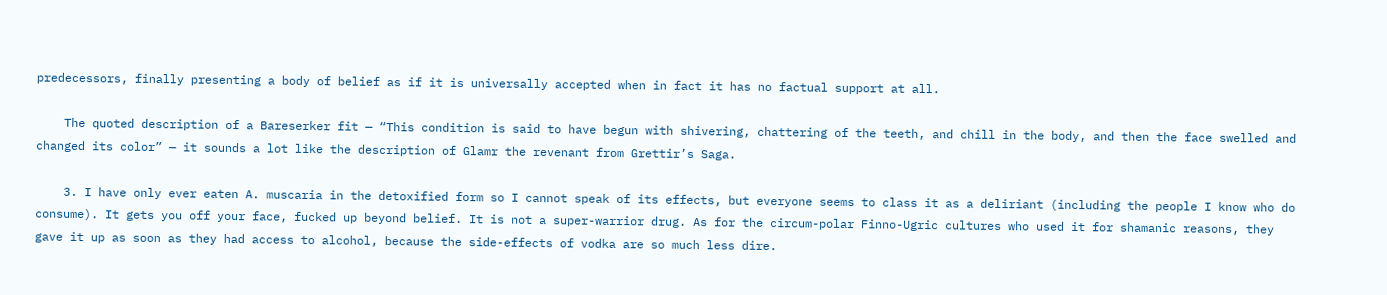predecessors, finally presenting a body of belief as if it is universally accepted when in fact it has no factual support at all.

    The quoted description of a Bareserker fit — “This condition is said to have begun with shivering, chattering of the teeth, and chill in the body, and then the face swelled and changed its color” — it sounds a lot like the description of Glamr the revenant from Grettir’s Saga.

    3. I have only ever eaten A. muscaria in the detoxified form so I cannot speak of its effects, but everyone seems to class it as a deliriant (including the people I know who do consume). It gets you off your face, fucked up beyond belief. It is not a super-warrior drug. As for the circum-polar Finno-Ugric cultures who used it for shamanic reasons, they gave it up as soon as they had access to alcohol, because the side-effects of vodka are so much less dire.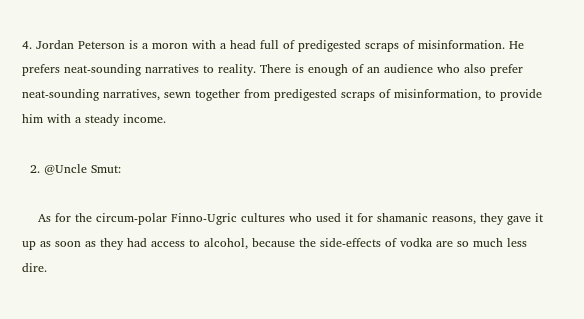4. Jordan Peterson is a moron with a head full of predigested scraps of misinformation. He prefers neat-sounding narratives to reality. There is enough of an audience who also prefer neat-sounding narratives, sewn together from predigested scraps of misinformation, to provide him with a steady income.

  2. @Uncle Smut:

    As for the circum-polar Finno-Ugric cultures who used it for shamanic reasons, they gave it up as soon as they had access to alcohol, because the side-effects of vodka are so much less dire.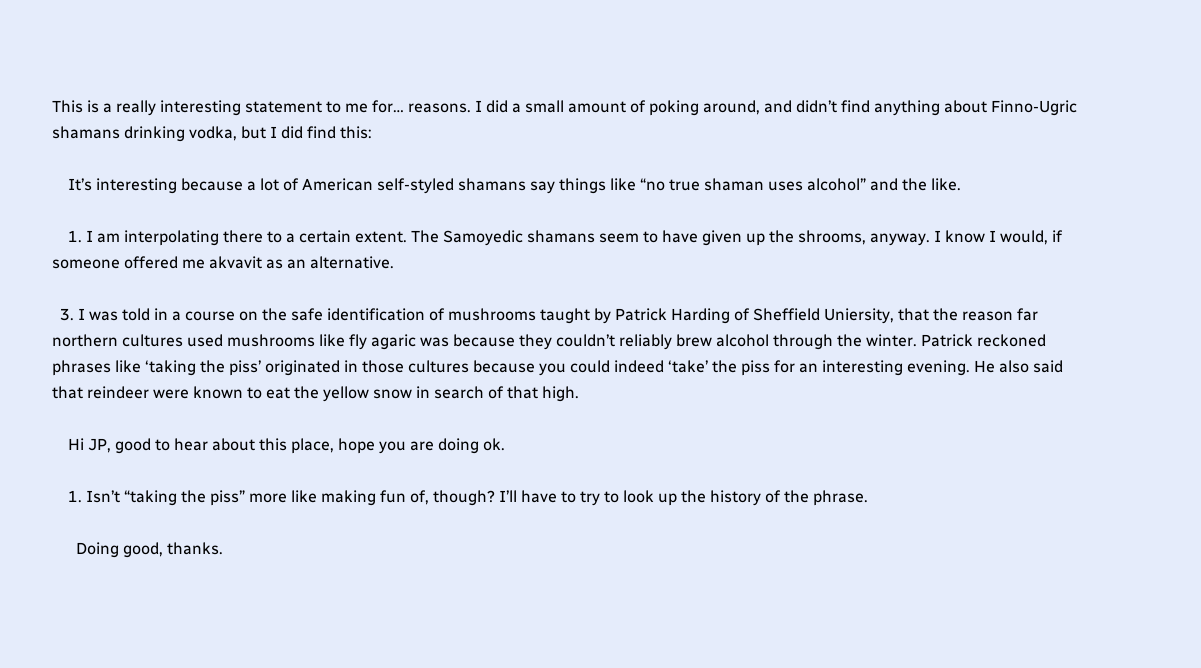This is a really interesting statement to me for… reasons. I did a small amount of poking around, and didn’t find anything about Finno-Ugric shamans drinking vodka, but I did find this:

    It’s interesting because a lot of American self-styled shamans say things like “no true shaman uses alcohol” and the like.

    1. I am interpolating there to a certain extent. The Samoyedic shamans seem to have given up the shrooms, anyway. I know I would, if someone offered me akvavit as an alternative.

  3. I was told in a course on the safe identification of mushrooms taught by Patrick Harding of Sheffield Uniersity, that the reason far northern cultures used mushrooms like fly agaric was because they couldn’t reliably brew alcohol through the winter. Patrick reckoned phrases like ‘taking the piss’ originated in those cultures because you could indeed ‘take’ the piss for an interesting evening. He also said that reindeer were known to eat the yellow snow in search of that high.

    Hi JP, good to hear about this place, hope you are doing ok.

    1. Isn’t “taking the piss” more like making fun of, though? I’ll have to try to look up the history of the phrase.

      Doing good, thanks.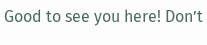Good to see you here! Don’t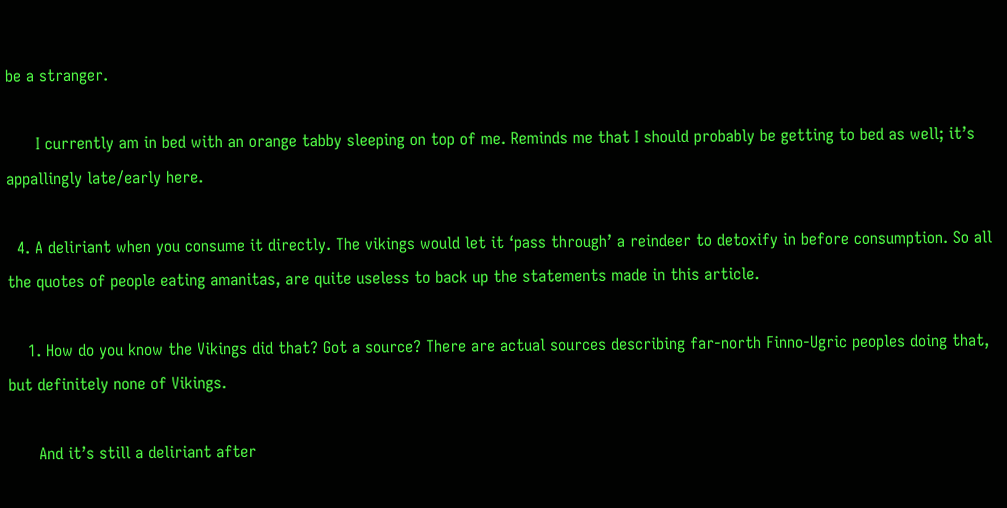be a stranger.

      I currently am in bed with an orange tabby sleeping on top of me. Reminds me that I should probably be getting to bed as well; it’s appallingly late/early here.

  4. A deliriant when you consume it directly. The vikings would let it ‘pass through’ a reindeer to detoxify in before consumption. So all the quotes of people eating amanitas, are quite useless to back up the statements made in this article.

    1. How do you know the Vikings did that? Got a source? There are actual sources describing far-north Finno-Ugric peoples doing that, but definitely none of Vikings.

      And it’s still a deliriant after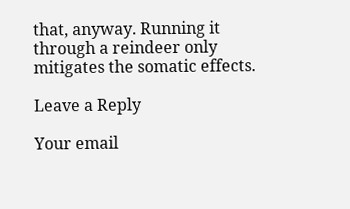that, anyway. Running it through a reindeer only mitigates the somatic effects.

Leave a Reply

Your email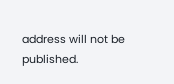address will not be published.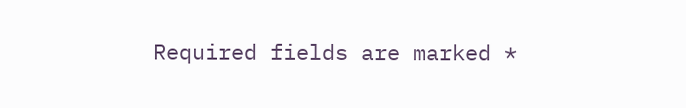Required fields are marked *